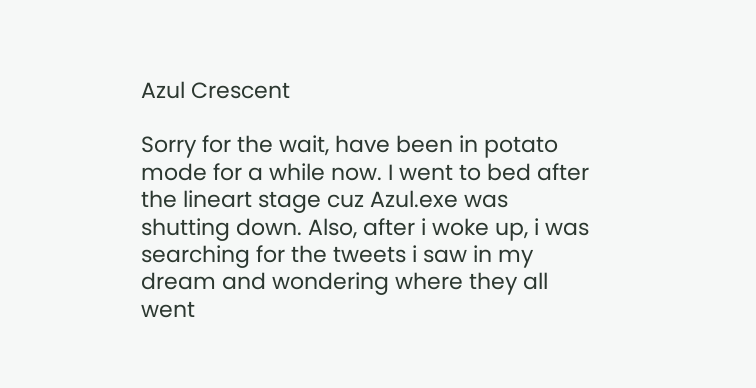Azul Crescent

Sorry for the wait, have been in potato mode for a while now. I went to bed after the lineart stage cuz Azul.exe was shutting down. Also, after i woke up, i was searching for the tweets i saw in my dream and wondering where they all went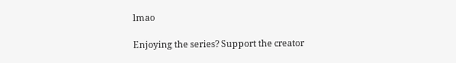lmao

Enjoying the series? Support the creator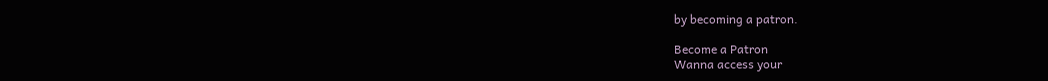by becoming a patron.

Become a Patron
Wanna access your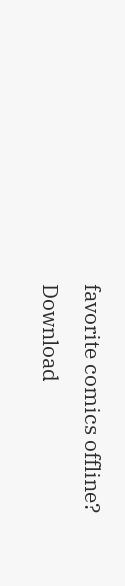favorite comics offline? Download